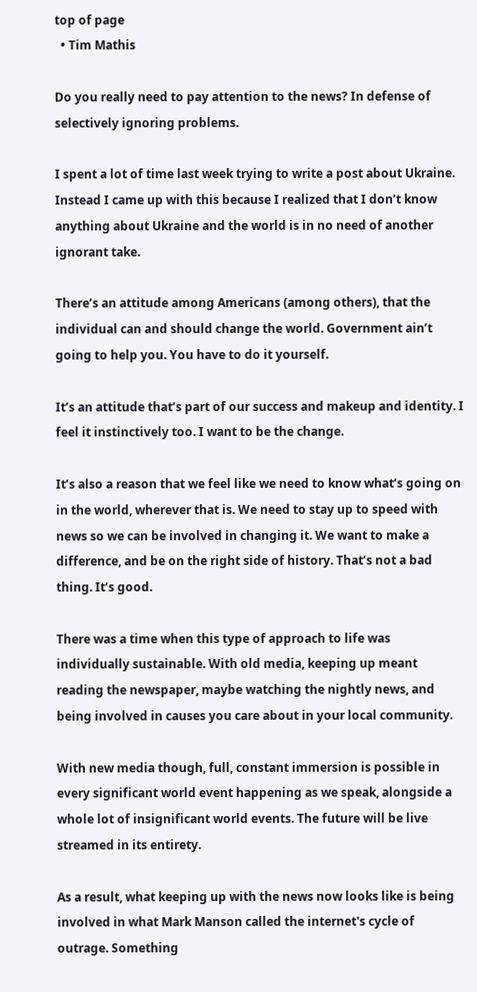top of page
  • Tim Mathis

Do you really need to pay attention to the news? In defense of selectively ignoring problems.

I spent a lot of time last week trying to write a post about Ukraine. Instead I came up with this because I realized that I don’t know anything about Ukraine and the world is in no need of another ignorant take.

There’s an attitude among Americans (among others), that the individual can and should change the world. Government ain’t going to help you. You have to do it yourself.

It’s an attitude that’s part of our success and makeup and identity. I feel it instinctively too. I want to be the change.

It’s also a reason that we feel like we need to know what’s going on in the world, wherever that is. We need to stay up to speed with news so we can be involved in changing it. We want to make a difference, and be on the right side of history. That’s not a bad thing. It’s good.

There was a time when this type of approach to life was individually sustainable. With old media, keeping up meant reading the newspaper, maybe watching the nightly news, and being involved in causes you care about in your local community.

With new media though, full, constant immersion is possible in every significant world event happening as we speak, alongside a whole lot of insignificant world events. The future will be live streamed in its entirety.

As a result, what keeping up with the news now looks like is being involved in what Mark Manson called the internet's cycle of outrage. Something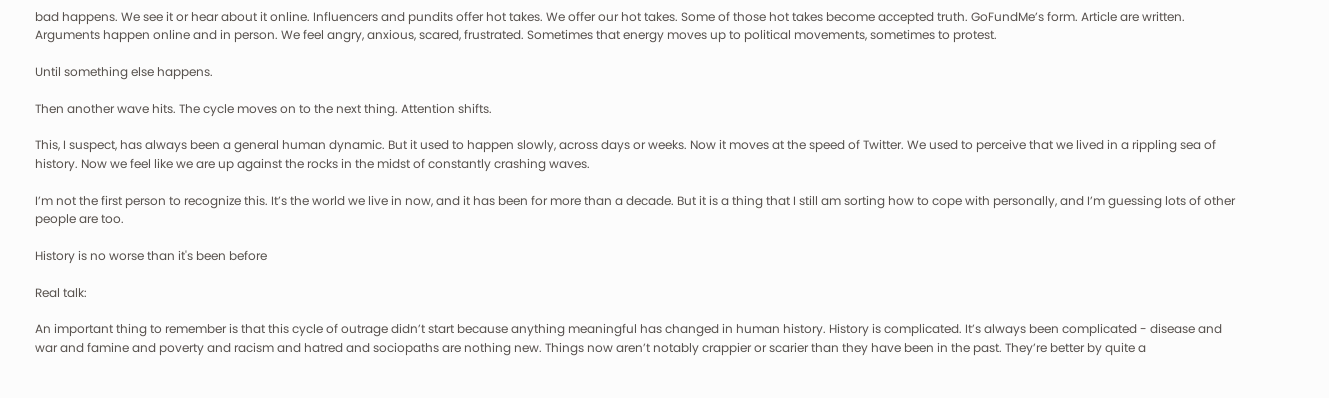bad happens. We see it or hear about it online. Influencers and pundits offer hot takes. We offer our hot takes. Some of those hot takes become accepted truth. GoFundMe’s form. Article are written. Arguments happen online and in person. We feel angry, anxious, scared, frustrated. Sometimes that energy moves up to political movements, sometimes to protest.

Until something else happens.

Then another wave hits. The cycle moves on to the next thing. Attention shifts.

This, I suspect, has always been a general human dynamic. But it used to happen slowly, across days or weeks. Now it moves at the speed of Twitter. We used to perceive that we lived in a rippling sea of history. Now we feel like we are up against the rocks in the midst of constantly crashing waves.

I’m not the first person to recognize this. It’s the world we live in now, and it has been for more than a decade. But it is a thing that I still am sorting how to cope with personally, and I’m guessing lots of other people are too.

History is no worse than it's been before

Real talk:

An important thing to remember is that this cycle of outrage didn’t start because anything meaningful has changed in human history. History is complicated. It’s always been complicated - disease and war and famine and poverty and racism and hatred and sociopaths are nothing new. Things now aren’t notably crappier or scarier than they have been in the past. They’re better by quite a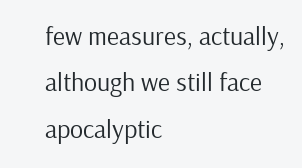few measures, actually, although we still face apocalyptic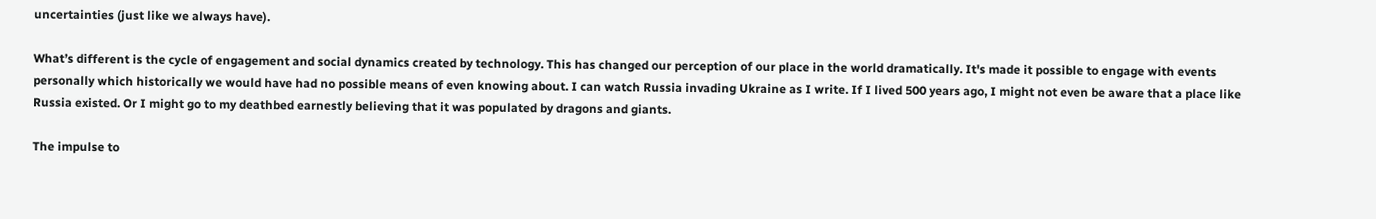uncertainties (just like we always have).

What’s different is the cycle of engagement and social dynamics created by technology. This has changed our perception of our place in the world dramatically. It's made it possible to engage with events personally which historically we would have had no possible means of even knowing about. I can watch Russia invading Ukraine as I write. If I lived 500 years ago, I might not even be aware that a place like Russia existed. Or I might go to my deathbed earnestly believing that it was populated by dragons and giants.

The impulse to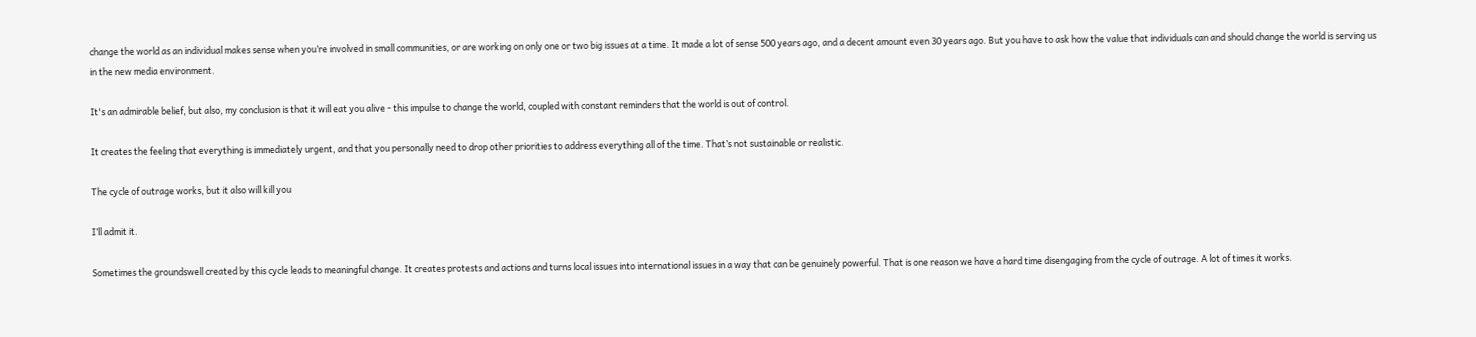change the world as an individual makes sense when you’re involved in small communities, or are working on only one or two big issues at a time. It made a lot of sense 500 years ago, and a decent amount even 30 years ago. But you have to ask how the value that individuals can and should change the world is serving us in the new media environment.

It's an admirable belief, but also, my conclusion is that it will eat you alive - this impulse to change the world, coupled with constant reminders that the world is out of control.

It creates the feeling that everything is immediately urgent, and that you personally need to drop other priorities to address everything all of the time. That’s not sustainable or realistic.

The cycle of outrage works, but it also will kill you

I’ll admit it.

Sometimes the groundswell created by this cycle leads to meaningful change. It creates protests and actions and turns local issues into international issues in a way that can be genuinely powerful. That is one reason we have a hard time disengaging from the cycle of outrage. A lot of times it works.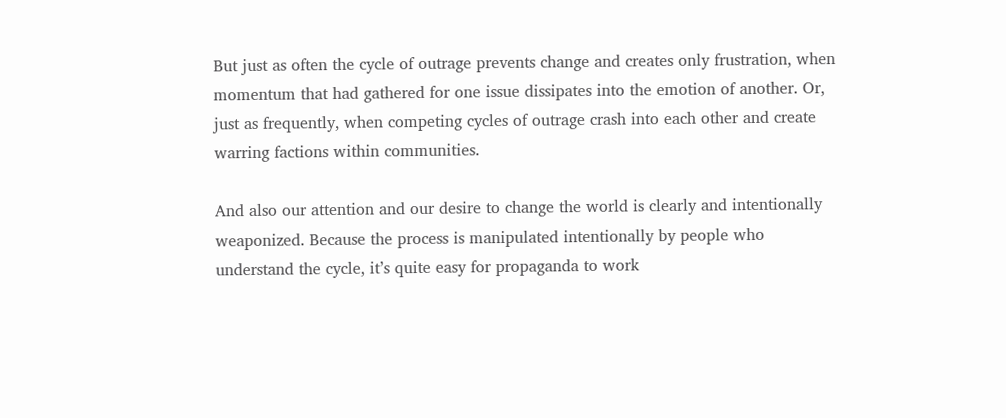But just as often the cycle of outrage prevents change and creates only frustration, when momentum that had gathered for one issue dissipates into the emotion of another. Or, just as frequently, when competing cycles of outrage crash into each other and create warring factions within communities.

And also our attention and our desire to change the world is clearly and intentionally weaponized. Because the process is manipulated intentionally by people who understand the cycle, it’s quite easy for propaganda to work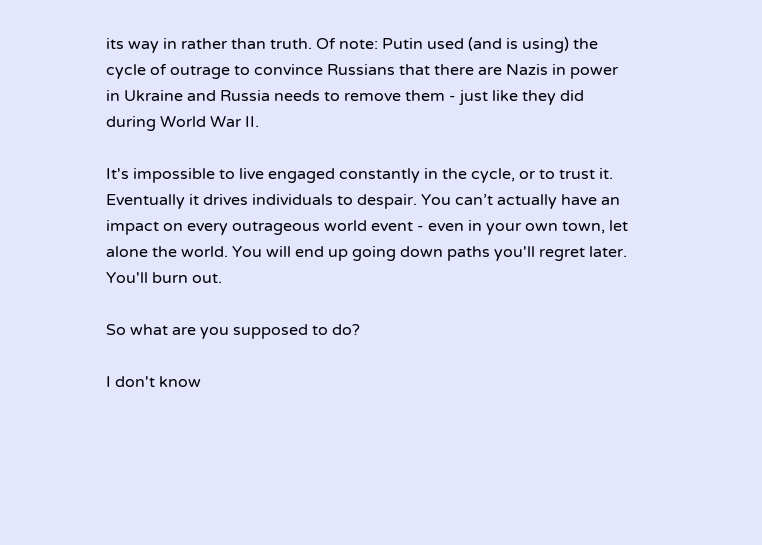its way in rather than truth. Of note: Putin used (and is using) the cycle of outrage to convince Russians that there are Nazis in power in Ukraine and Russia needs to remove them - just like they did during World War II.

It's impossible to live engaged constantly in the cycle, or to trust it. Eventually it drives individuals to despair. You can’t actually have an impact on every outrageous world event - even in your own town, let alone the world. You will end up going down paths you'll regret later. You'll burn out.

So what are you supposed to do?

I don't know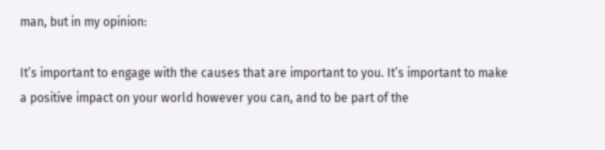man, but in my opinion:

It’s important to engage with the causes that are important to you. It’s important to make a positive impact on your world however you can, and to be part of the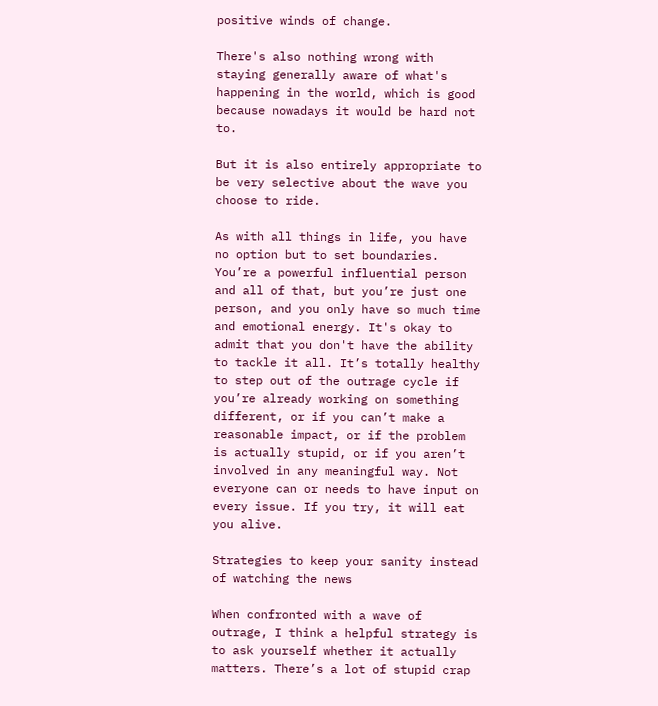positive winds of change.

There's also nothing wrong with staying generally aware of what's happening in the world, which is good because nowadays it would be hard not to.

But it is also entirely appropriate to be very selective about the wave you choose to ride.

As with all things in life, you have no option but to set boundaries. You’re a powerful influential person and all of that, but you’re just one person, and you only have so much time and emotional energy. It's okay to admit that you don't have the ability to tackle it all. It’s totally healthy to step out of the outrage cycle if you’re already working on something different, or if you can’t make a reasonable impact, or if the problem is actually stupid, or if you aren’t involved in any meaningful way. Not everyone can or needs to have input on every issue. If you try, it will eat you alive.

Strategies to keep your sanity instead of watching the news

When confronted with a wave of outrage, I think a helpful strategy is to ask yourself whether it actually matters. There’s a lot of stupid crap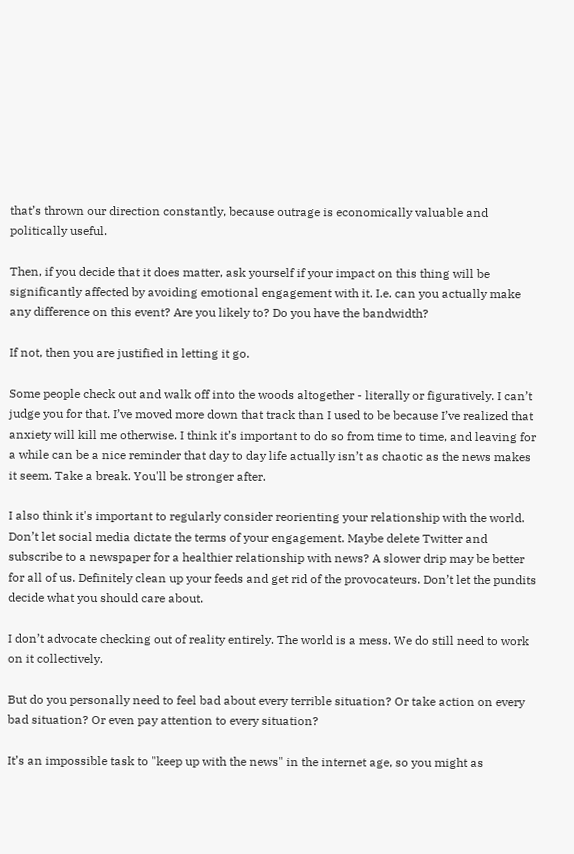that’s thrown our direction constantly, because outrage is economically valuable and politically useful.

Then, if you decide that it does matter, ask yourself if your impact on this thing will be significantly affected by avoiding emotional engagement with it. I.e. can you actually make any difference on this event? Are you likely to? Do you have the bandwidth?

If not, then you are justified in letting it go.

Some people check out and walk off into the woods altogether - literally or figuratively. I can’t judge you for that. I’ve moved more down that track than I used to be because I’ve realized that anxiety will kill me otherwise. I think it’s important to do so from time to time, and leaving for a while can be a nice reminder that day to day life actually isn’t as chaotic as the news makes it seem. Take a break. You'll be stronger after.

I also think it's important to regularly consider reorienting your relationship with the world. Don’t let social media dictate the terms of your engagement. Maybe delete Twitter and subscribe to a newspaper for a healthier relationship with news? A slower drip may be better for all of us. Definitely clean up your feeds and get rid of the provocateurs. Don’t let the pundits decide what you should care about.

I don’t advocate checking out of reality entirely. The world is a mess. We do still need to work on it collectively.

But do you personally need to feel bad about every terrible situation? Or take action on every bad situation? Or even pay attention to every situation?

It’s an impossible task to "keep up with the news" in the internet age, so you might as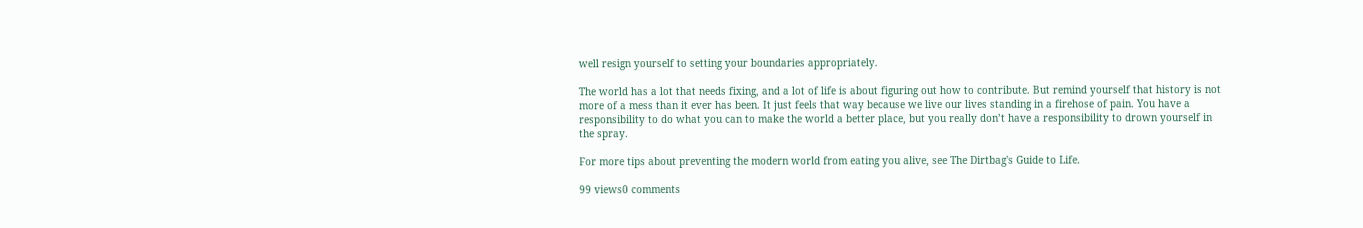well resign yourself to setting your boundaries appropriately.

The world has a lot that needs fixing, and a lot of life is about figuring out how to contribute. But remind yourself that history is not more of a mess than it ever has been. It just feels that way because we live our lives standing in a firehose of pain. You have a responsibility to do what you can to make the world a better place, but you really don’t have a responsibility to drown yourself in the spray.

For more tips about preventing the modern world from eating you alive, see The Dirtbag's Guide to Life.

99 views0 comments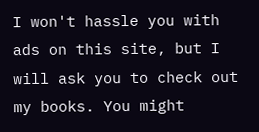I won't hassle you with ads on this site, but I will ask you to check out my books. You might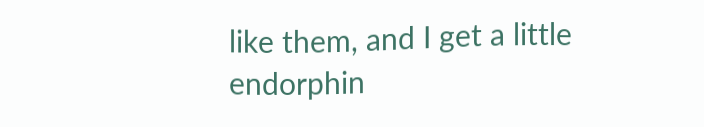like them, and I get a little endorphin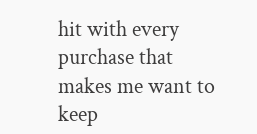hit with every purchase that makes me want to keep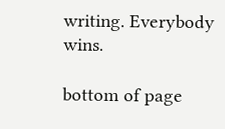writing. Everybody wins.

bottom of page